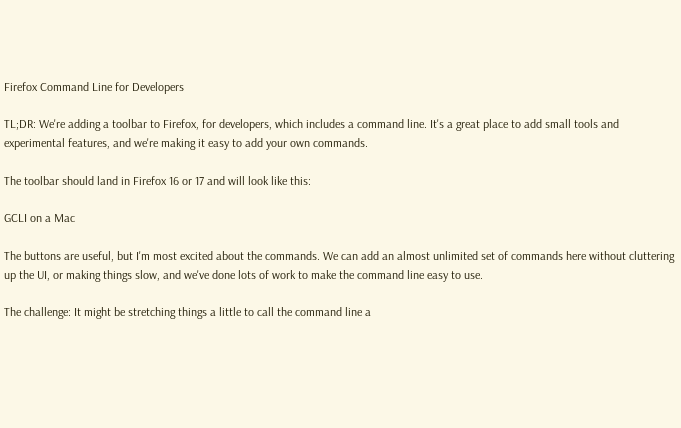Firefox Command Line for Developers

TL;DR: We're adding a toolbar to Firefox, for developers, which includes a command line. It's a great place to add small tools and experimental features, and we're making it easy to add your own commands.

The toolbar should land in Firefox 16 or 17 and will look like this:

GCLI on a Mac

The buttons are useful, but I'm most excited about the commands. We can add an almost unlimited set of commands here without cluttering up the UI, or making things slow, and we've done lots of work to make the command line easy to use.

The challenge: It might be stretching things a little to call the command line a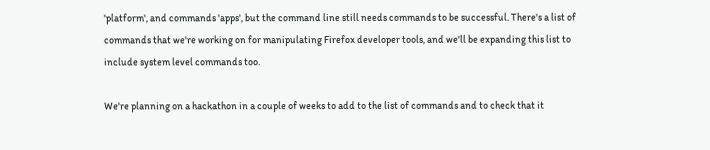'platform', and commands 'apps', but the command line still needs commands to be successful. There's a list of commands that we're working on for manipulating Firefox developer tools, and we'll be expanding this list to include system level commands too.

We're planning on a hackathon in a couple of weeks to add to the list of commands and to check that it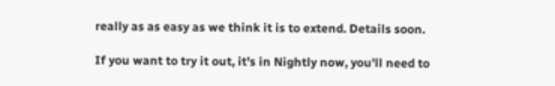really as as easy as we think it is to extend. Details soon.

If you want to try it out, it's in Nightly now, you'll need to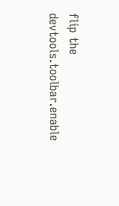flip the devtools.toolbar.enable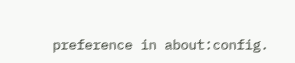preference in about:config.